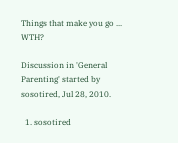Things that make you go ... WTH?

Discussion in 'General Parenting' started by sosotired, Jul 28, 2010.

  1. sosotired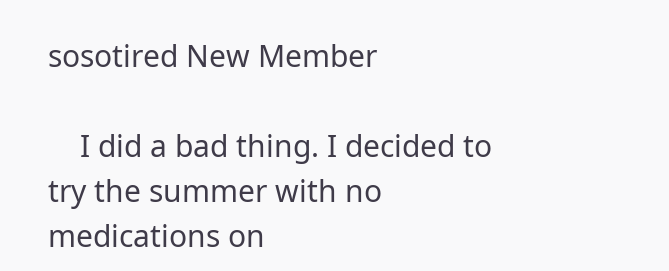sosotired New Member

    I did a bad thing. I decided to try the summer with no medications on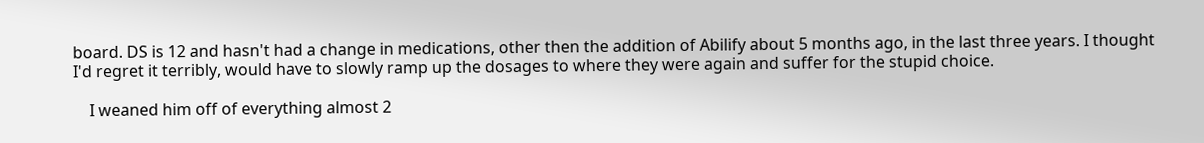board. DS is 12 and hasn't had a change in medications, other then the addition of Abilify about 5 months ago, in the last three years. I thought I'd regret it terribly, would have to slowly ramp up the dosages to where they were again and suffer for the stupid choice.

    I weaned him off of everything almost 2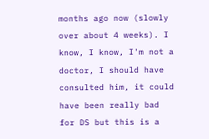months ago now (slowly over about 4 weeks). I know, I know, I'm not a doctor, I should have consulted him, it could have been really bad for DS but this is a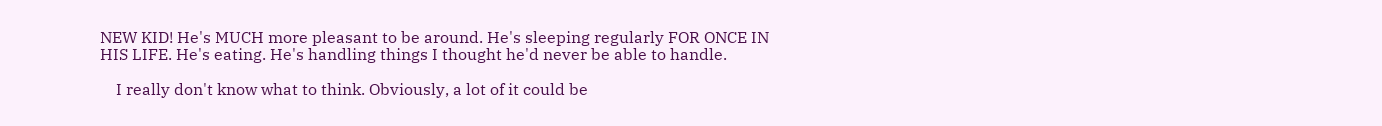NEW KID! He's MUCH more pleasant to be around. He's sleeping regularly FOR ONCE IN HIS LIFE. He's eating. He's handling things I thought he'd never be able to handle.

    I really don't know what to think. Obviously, a lot of it could be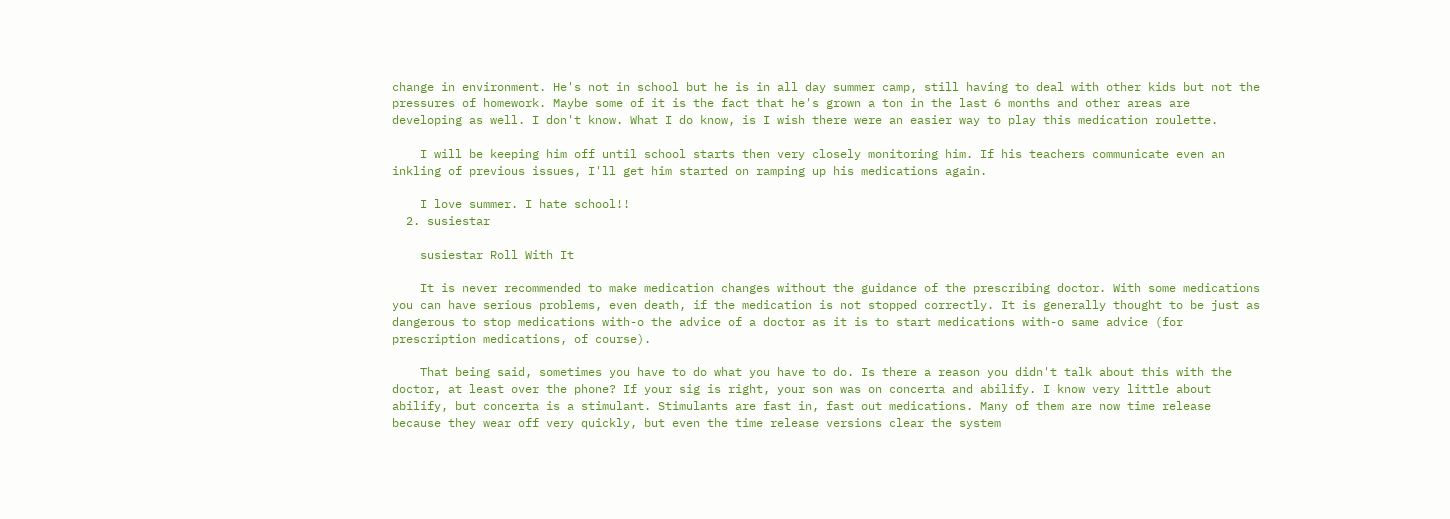change in environment. He's not in school but he is in all day summer camp, still having to deal with other kids but not the pressures of homework. Maybe some of it is the fact that he's grown a ton in the last 6 months and other areas are developing as well. I don't know. What I do know, is I wish there were an easier way to play this medication roulette.

    I will be keeping him off until school starts then very closely monitoring him. If his teachers communicate even an inkling of previous issues, I'll get him started on ramping up his medications again.

    I love summer. I hate school!!
  2. susiestar

    susiestar Roll With It

    It is never recommended to make medication changes without the guidance of the prescribing doctor. With some medications you can have serious problems, even death, if the medication is not stopped correctly. It is generally thought to be just as dangerous to stop medications with-o the advice of a doctor as it is to start medications with-o same advice (for prescription medications, of course).

    That being said, sometimes you have to do what you have to do. Is there a reason you didn't talk about this with the doctor, at least over the phone? If your sig is right, your son was on concerta and abilify. I know very little about abilify, but concerta is a stimulant. Stimulants are fast in, fast out medications. Many of them are now time release because they wear off very quickly, but even the time release versions clear the system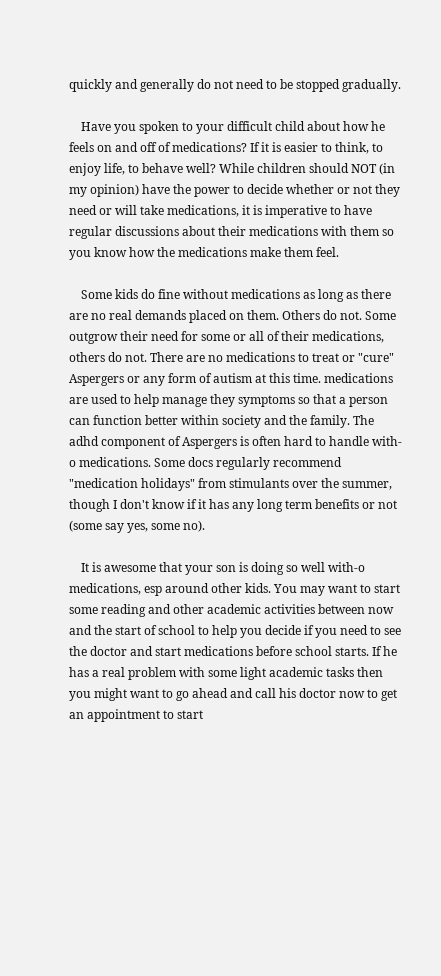quickly and generally do not need to be stopped gradually.

    Have you spoken to your difficult child about how he feels on and off of medications? If it is easier to think, to enjoy life, to behave well? While children should NOT (in my opinion) have the power to decide whether or not they need or will take medications, it is imperative to have regular discussions about their medications with them so you know how the medications make them feel.

    Some kids do fine without medications as long as there are no real demands placed on them. Others do not. Some outgrow their need for some or all of their medications, others do not. There are no medications to treat or "cure" Aspergers or any form of autism at this time. medications are used to help manage they symptoms so that a person can function better within society and the family. The adhd component of Aspergers is often hard to handle with-o medications. Some docs regularly recommend "medication holidays" from stimulants over the summer, though I don't know if it has any long term benefits or not (some say yes, some no).

    It is awesome that your son is doing so well with-o medications, esp around other kids. You may want to start some reading and other academic activities between now and the start of school to help you decide if you need to see the doctor and start medications before school starts. If he has a real problem with some light academic tasks then you might want to go ahead and call his doctor now to get an appointment to start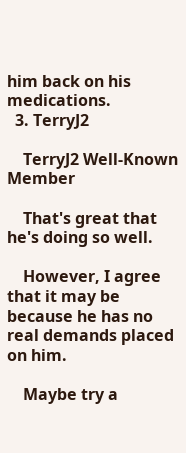him back on his medications.
  3. TerryJ2

    TerryJ2 Well-Known Member

    That's great that he's doing so well.

    However, I agree that it may be because he has no real demands placed on him.

    Maybe try a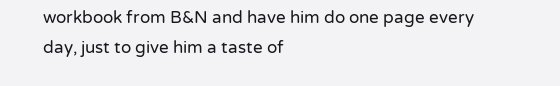workbook from B&N and have him do one page every day, just to give him a taste of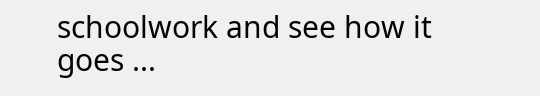schoolwork and see how it goes ...